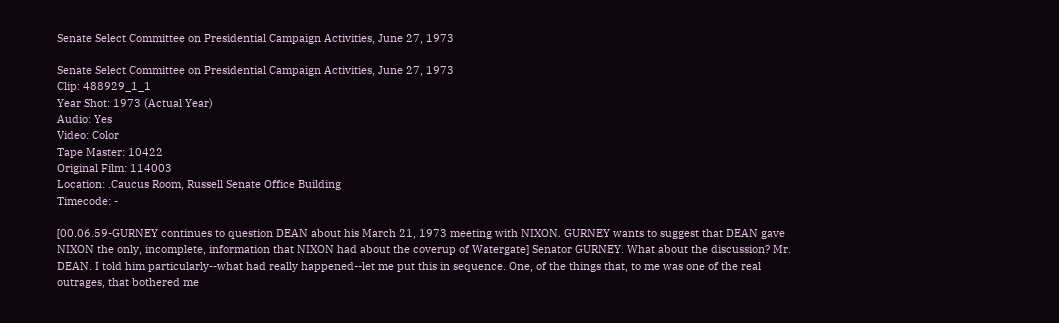Senate Select Committee on Presidential Campaign Activities, June 27, 1973

Senate Select Committee on Presidential Campaign Activities, June 27, 1973
Clip: 488929_1_1
Year Shot: 1973 (Actual Year)
Audio: Yes
Video: Color
Tape Master: 10422
Original Film: 114003
Location: .Caucus Room, Russell Senate Office Building
Timecode: -

[00.06.59-GURNEY continues to question DEAN about his March 21, 1973 meeting with NIXON. GURNEY wants to suggest that DEAN gave NIXON the only, incomplete, information that NIXON had about the coverup of Watergate] Senator GURNEY. What about the discussion? Mr. DEAN. I told him particularly--what had really happened--let me put this in sequence. One, of the things that, to me was one of the real outrages, that bothered me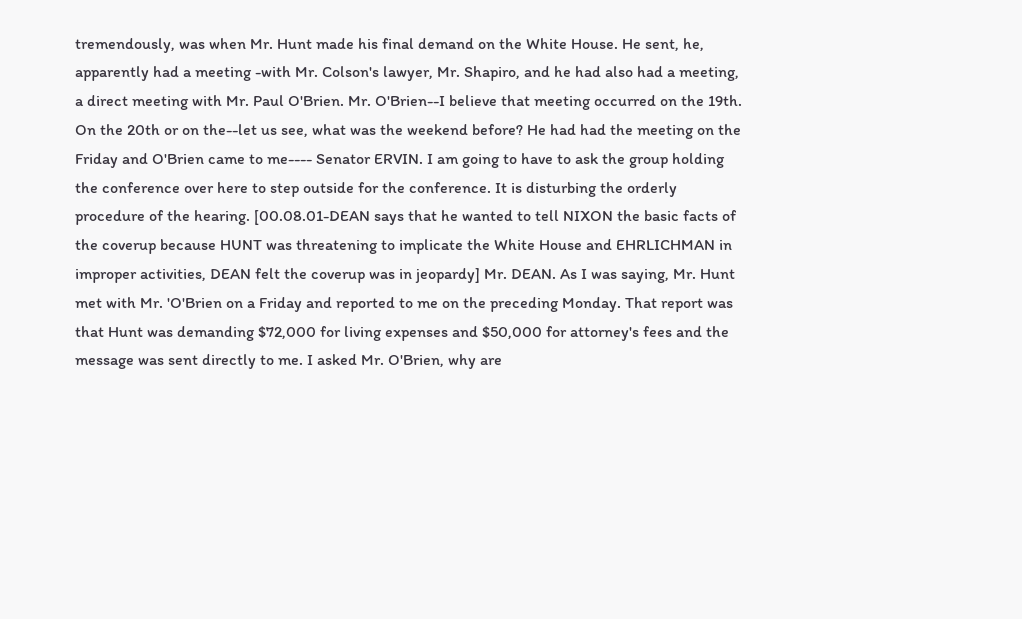tremendously, was when Mr. Hunt made his final demand on the White House. He sent, he, apparently had a meeting -with Mr. Colson's lawyer, Mr. Shapiro, and he had also had a meeting, a direct meeting with Mr. Paul O'Brien. Mr. O'Brien--I believe that meeting occurred on the 19th. On the 20th or on the--let us see, what was the weekend before? He had had the meeting on the Friday and O'Brien came to me---- Senator ERVIN. I am going to have to ask the group holding the conference over here to step outside for the conference. It is disturbing the orderly procedure of the hearing. [00.08.01-DEAN says that he wanted to tell NIXON the basic facts of the coverup because HUNT was threatening to implicate the White House and EHRLICHMAN in improper activities, DEAN felt the coverup was in jeopardy] Mr. DEAN. As I was saying, Mr. Hunt met with Mr. 'O'Brien on a Friday and reported to me on the preceding Monday. That report was that Hunt was demanding $72,000 for living expenses and $50,000 for attorney's fees and the message was sent directly to me. I asked Mr. O'Brien, why are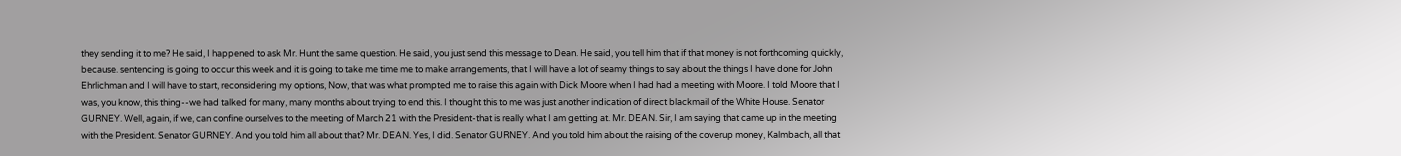they sending it to me? He said, I happened to ask Mr. Hunt the same question. He said, you just send this message to Dean. He said, you tell him that if that money is not forthcoming quickly, because. sentencing is going to occur this week and it is going to take me time me to make arrangements, that I will have a lot of seamy things to say about the things I have done for John Ehrlichman and I will have to start, reconsidering my options, Now, that was what prompted me to raise this again with Dick Moore when I had had a meeting with Moore. I told Moore that I was, you know, this thing--we had talked for many, many months about trying to end this. I thought this to me was just another indication of direct blackmail of the White House. Senator GURNEY. Well, again, if we, can confine ourselves to the meeting of March 21 with the President-that is really what I am getting at. Mr. DEAN. Sir, I am saying that came up in the meeting with the President. Senator GURNEY. And you told him all about that? Mr. DEAN. Yes, I did. Senator GURNEY. And you told him about the raising of the coverup money, Kalmbach, all that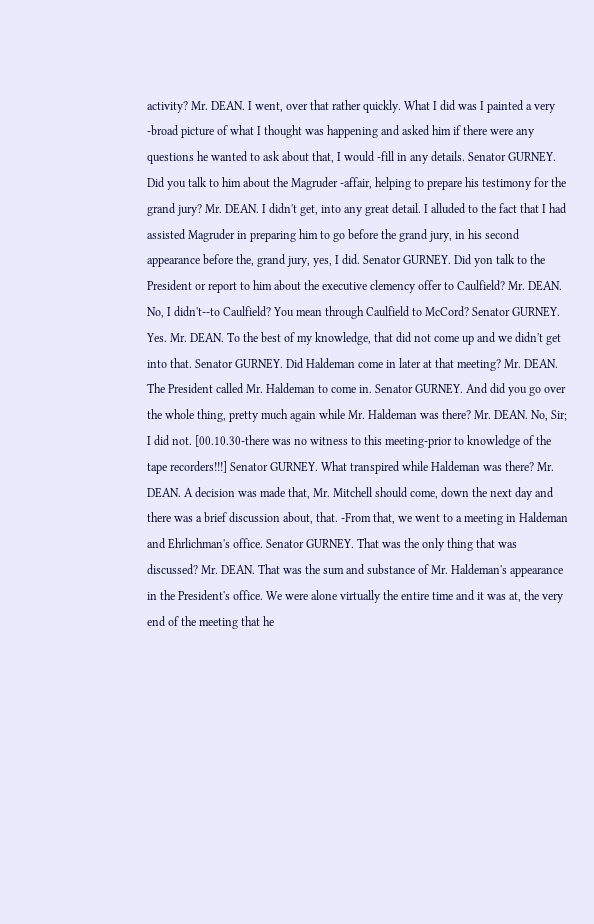activity? Mr. DEAN. I went, over that rather quickly. What I did was I painted a very -broad picture of what I thought was happening and asked him if there were any questions he wanted to ask about that, I would -fill in any details. Senator GURNEY. Did you talk to him about the Magruder -affair, helping to prepare his testimony for the grand jury? Mr. DEAN. I didn't get, into any great detail. I alluded to the fact that I had assisted Magruder in preparing him to go before the grand jury, in his second appearance before the, grand jury, yes, I did. Senator GURNEY. Did yon talk to the President or report to him about the executive clemency offer to Caulfield? Mr. DEAN. No, I didn't--to Caulfield? You mean through Caulfield to McCord? Senator GURNEY. Yes. Mr. DEAN. To the best of my knowledge, that did not come up and we didn't get into that. Senator GURNEY. Did Haldeman come in later at that meeting? Mr. DEAN. The President called Mr. Haldeman to come in. Senator GURNEY. And did you go over the whole thing, pretty much again while Mr. Haldeman was there? Mr. DEAN. No, Sir; I did not. [00.10.30-there was no witness to this meeting-prior to knowledge of the tape recorders!!!] Senator GURNEY. What transpired while Haldeman was there? Mr. DEAN. A decision was made that, Mr. Mitchell should come, down the next day and there was a brief discussion about, that. -From that, we went to a meeting in Haldeman and Ehrlichman's office. Senator GURNEY. That was the only thing that was discussed? Mr. DEAN. That was the sum and substance of Mr. Haldeman's appearance in the President's office. We were alone virtually the entire time and it was at, the very end of the meeting that he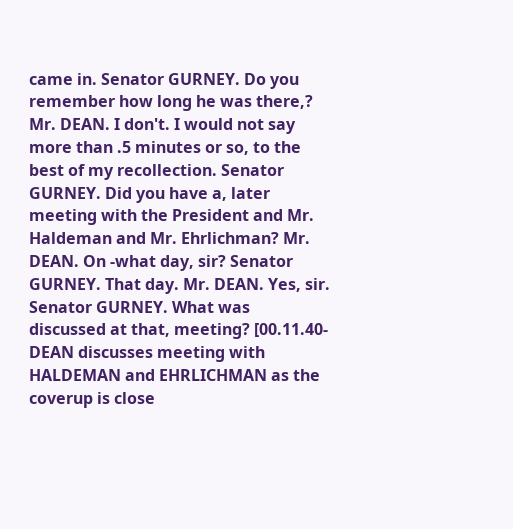came in. Senator GURNEY. Do you remember how long he was there,? Mr. DEAN. I don't. I would not say more than .5 minutes or so, to the best of my recollection. Senator GURNEY. Did you have a, later meeting with the President and Mr. Haldeman and Mr. Ehrlichman? Mr. DEAN. On -what day, sir? Senator GURNEY. That day. Mr. DEAN. Yes, sir. Senator GURNEY. What was discussed at that, meeting? [00.11.40-DEAN discusses meeting with HALDEMAN and EHRLICHMAN as the coverup is close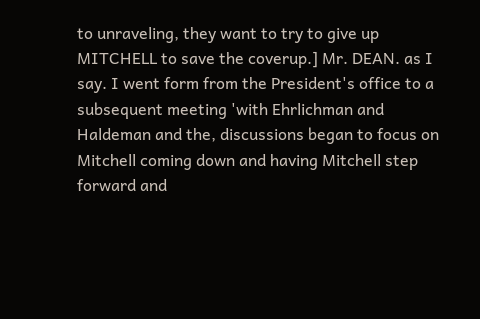to unraveling, they want to try to give up MITCHELL to save the coverup.] Mr. DEAN. as I say. I went form from the President's office to a subsequent meeting 'with Ehrlichman and Haldeman and the, discussions began to focus on Mitchell coming down and having Mitchell step forward and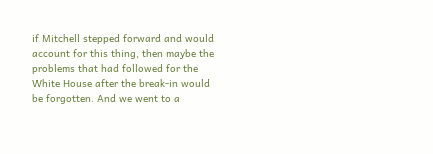if Mitchell stepped forward and would account for this thing, then maybe the problems that had followed for the White House after the break-in would be forgotten. And we went to a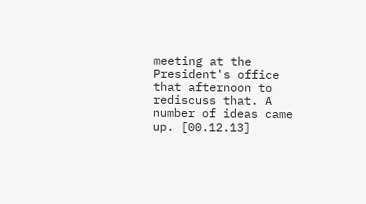meeting at the President's office that afternoon to rediscuss that. A number of ideas came up. [00.12.13]